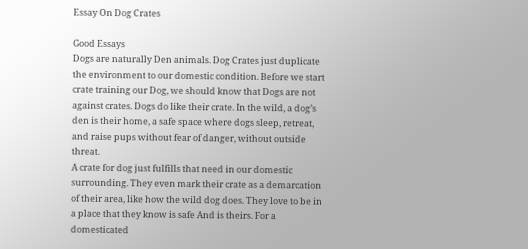Essay On Dog Crates

Good Essays
Dogs are naturally Den animals. Dog Crates just duplicate the environment to our domestic condition. Before we start crate training our Dog, we should know that Dogs are not against crates. Dogs do like their crate. In the wild, a dog’s den is their home, a safe space where dogs sleep, retreat, and raise pups without fear of danger, without outside threat.
A crate for dog just fulfills that need in our domestic surrounding. They even mark their crate as a demarcation of their area, like how the wild dog does. They love to be in a place that they know is safe And is theirs. For a domesticated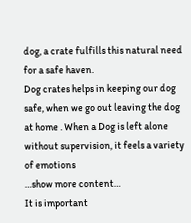dog, a crate fulfills this natural need for a safe haven.
Dog crates helps in keeping our dog safe, when we go out leaving the dog at home . When a Dog is left alone without supervision, it feels a variety of emotions
…show more content…
It is important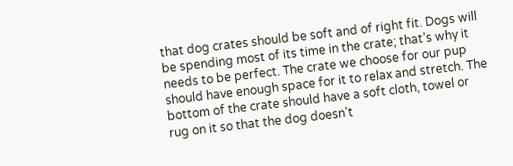that dog crates should be soft and of right fit. Dogs will be spending most of its time in the crate; that’s why it needs to be perfect. The crate we choose for our pup should have enough space for it to relax and stretch. The bottom of the crate should have a soft cloth, towel or rug on it so that the dog doesn’t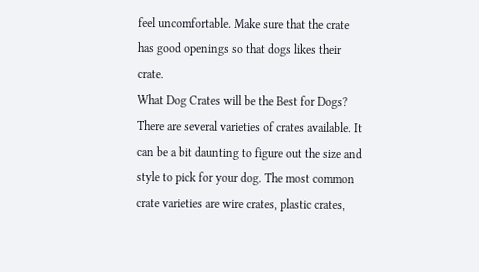feel uncomfortable. Make sure that the crate has good openings so that dogs likes their crate.
What Dog Crates will be the Best for Dogs?
There are several varieties of crates available. It can be a bit daunting to figure out the size and style to pick for your dog. The most common crate varieties are wire crates, plastic crates,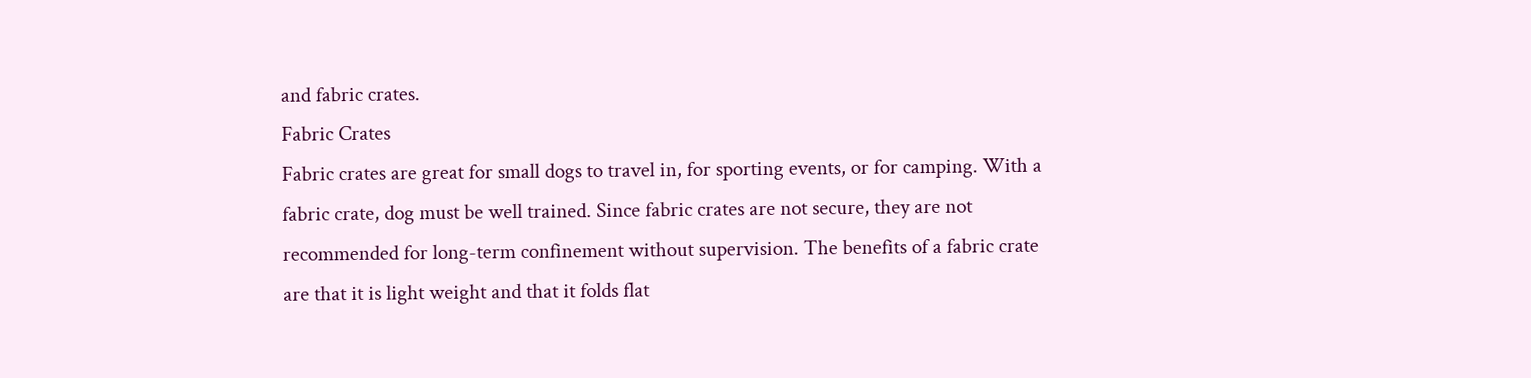and fabric crates.
Fabric Crates
Fabric crates are great for small dogs to travel in, for sporting events, or for camping. With a fabric crate, dog must be well trained. Since fabric crates are not secure, they are not recommended for long-term confinement without supervision. The benefits of a fabric crate are that it is light weight and that it folds flat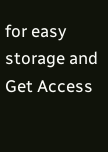for easy storage and
Get Access